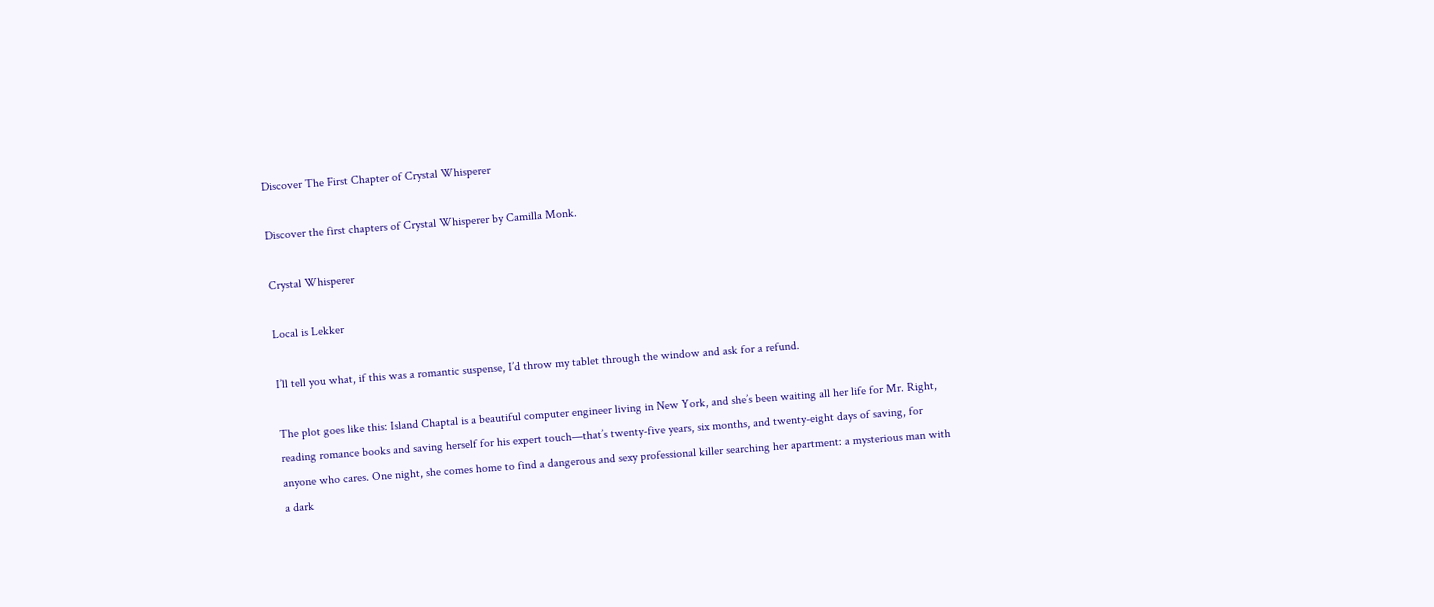Discover The First Chapter of Crystal Whisperer

Discover the first chapters of Crystal Whisperer by Camilla Monk.

Crystal Whisperer

Local is Lekker

I’ll tell you what, if this was a romantic suspense, I’d throw my tablet through the window and ask for a refund.

The plot goes like this: Island Chaptal is a beautiful computer engineer living in New York, and she’s been waiting all her life for Mr. Right, reading romance books and saving herself for his expert touch—that’s twenty-five years, six months, and twenty-eight days of saving, for anyone who cares. One night, she comes home to find a dangerous and sexy professional killer searching her apartment: a mysterious man with a dark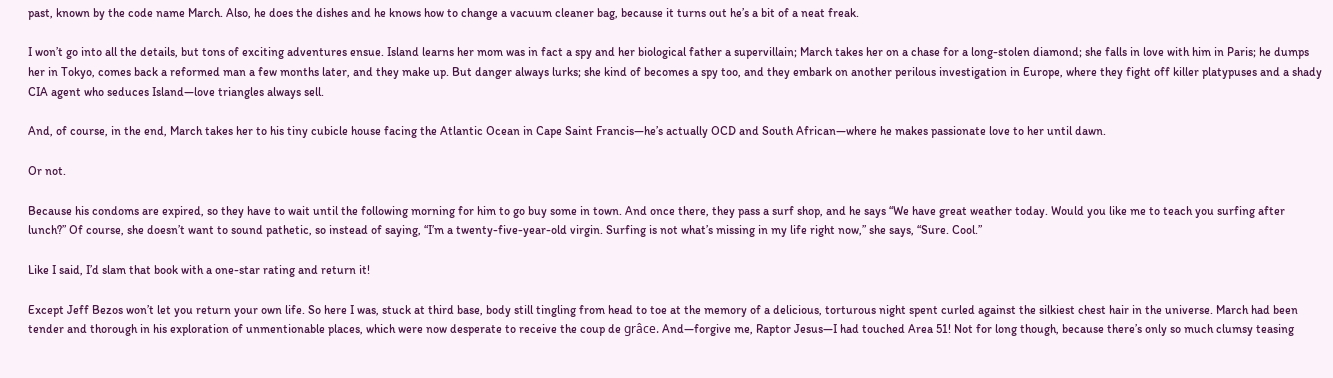past, known by the code name March. Also, he does the dishes and he knows how to change a vacuum cleaner bag, because it turns out he’s a bit of a neat freak.

I won’t go into all the details, but tons of exciting adventures ensue. Island learns her mom was in fact a spy and her biological father a supervillain; March takes her on a chase for a long-stolen diamond; she falls in love with him in Paris; he dumps her in Tokyo, comes back a reformed man a few months later, and they make up. But danger always lurks; she kind of becomes a spy too, and they embark on another perilous investigation in Europe, where they fight off killer platypuses and a shady CIA agent who seduces Island—love triangles always sell.

And, of course, in the end, March takes her to his tiny cubicle house facing the Atlantic Ocean in Cape Saint Francis—he’s actually OCD and South African—where he makes passionate love to her until dawn.

Or not.

Because his condoms are expired, so they have to wait until the following morning for him to go buy some in town. And once there, they pass a surf shop, and he says “We have great weather today. Would you like me to teach you surfing after lunch?” Of course, she doesn’t want to sound pathetic, so instead of saying, “I’m a twenty-five-year-old virgin. Surfing is not what’s missing in my life right now,” she says, “Sure. Cool.”

Like I said, I’d slam that book with a one-star rating and return it!

Except Jeff Bezos won’t let you return your own life. So here I was, stuck at third base, body still tingling from head to toe at the memory of a delicious, torturous night spent curled against the silkiest chest hair in the universe. March had been tender and thorough in his exploration of unmentionable places, which were now desperate to receive the coup de grâce. And—forgive me, Raptor Jesus—I had touched Area 51! Not for long though, because there’s only so much clumsy teasing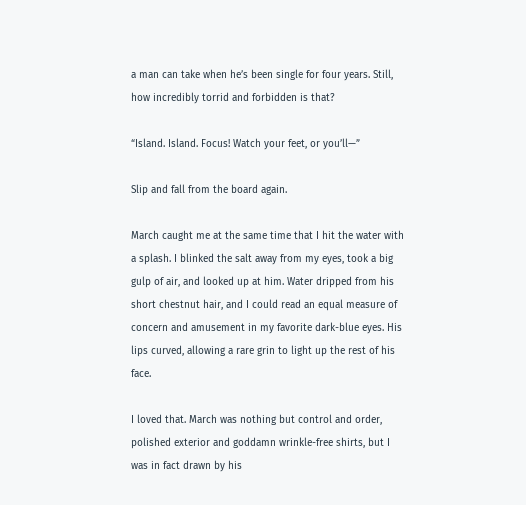a man can take when he’s been single for four years. Still, how incredibly torrid and forbidden is that?

“Island. Island. Focus! Watch your feet, or you’ll—”

Slip and fall from the board again.

March caught me at the same time that I hit the water with a splash. I blinked the salt away from my eyes, took a big gulp of air, and looked up at him. Water dripped from his short chestnut hair, and I could read an equal measure of concern and amusement in my favorite dark-blue eyes. His lips curved, allowing a rare grin to light up the rest of his face.

I loved that. March was nothing but control and order, polished exterior and goddamn wrinkle-free shirts, but I was in fact drawn by his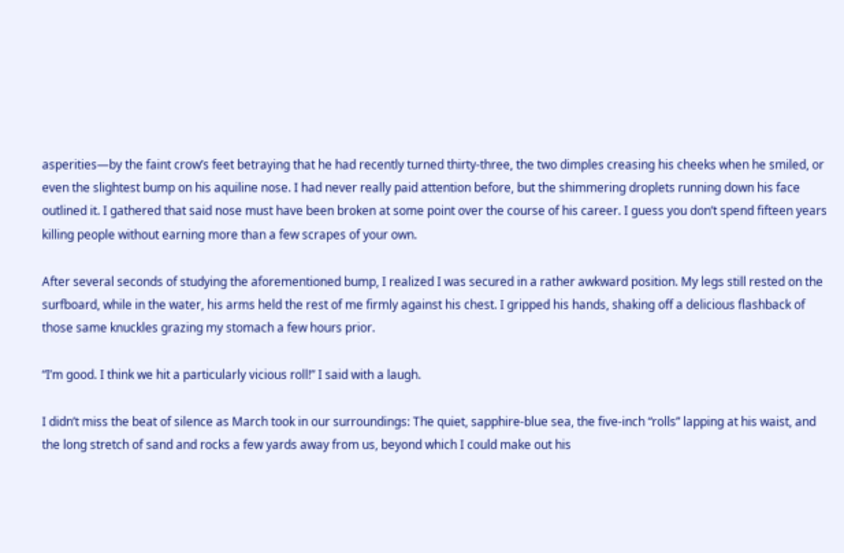asperities—by the faint crow’s feet betraying that he had recently turned thirty-three, the two dimples creasing his cheeks when he smiled, or even the slightest bump on his aquiline nose. I had never really paid attention before, but the shimmering droplets running down his face outlined it. I gathered that said nose must have been broken at some point over the course of his career. I guess you don’t spend fifteen years killing people without earning more than a few scrapes of your own.

After several seconds of studying the aforementioned bump, I realized I was secured in a rather awkward position. My legs still rested on the surfboard, while in the water, his arms held the rest of me firmly against his chest. I gripped his hands, shaking off a delicious flashback of those same knuckles grazing my stomach a few hours prior.

“I’m good. I think we hit a particularly vicious roll!” I said with a laugh.

I didn’t miss the beat of silence as March took in our surroundings: The quiet, sapphire-blue sea, the five-inch “rolls” lapping at his waist, and the long stretch of sand and rocks a few yards away from us, beyond which I could make out his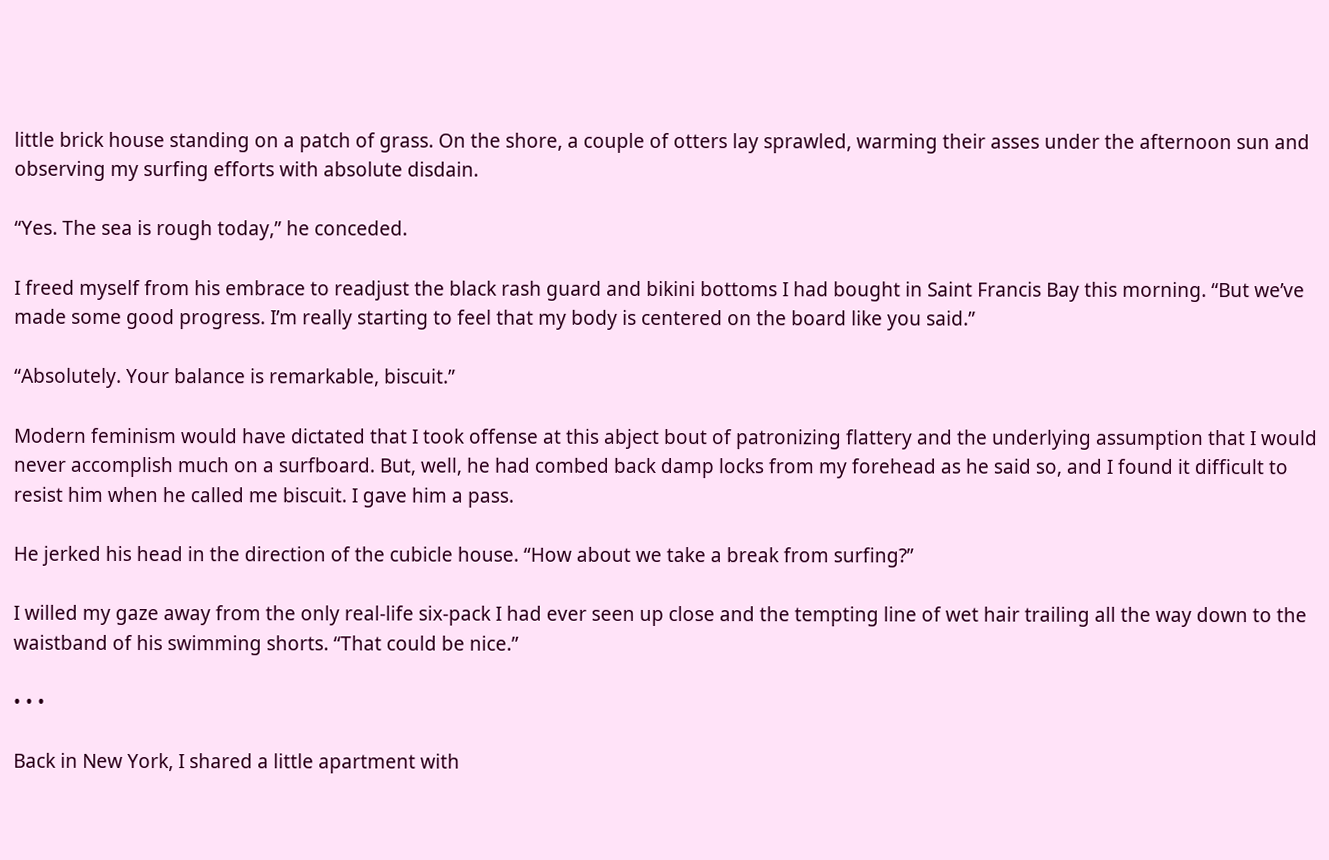little brick house standing on a patch of grass. On the shore, a couple of otters lay sprawled, warming their asses under the afternoon sun and observing my surfing efforts with absolute disdain.

“Yes. The sea is rough today,” he conceded.

I freed myself from his embrace to readjust the black rash guard and bikini bottoms I had bought in Saint Francis Bay this morning. “But we’ve made some good progress. I’m really starting to feel that my body is centered on the board like you said.”

“Absolutely. Your balance is remarkable, biscuit.”

Modern feminism would have dictated that I took offense at this abject bout of patronizing flattery and the underlying assumption that I would never accomplish much on a surfboard. But, well, he had combed back damp locks from my forehead as he said so, and I found it difficult to resist him when he called me biscuit. I gave him a pass.

He jerked his head in the direction of the cubicle house. “How about we take a break from surfing?”

I willed my gaze away from the only real-life six-pack I had ever seen up close and the tempting line of wet hair trailing all the way down to the waistband of his swimming shorts. “That could be nice.”

• • •

Back in New York, I shared a little apartment with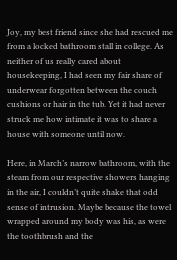Joy, my best friend since she had rescued me from a locked bathroom stall in college. As neither of us really cared about housekeeping, I had seen my fair share of underwear forgotten between the couch cushions or hair in the tub. Yet it had never struck me how intimate it was to share a house with someone until now.

Here, in March’s narrow bathroom, with the steam from our respective showers hanging in the air, I couldn’t quite shake that odd sense of intrusion. Maybe because the towel wrapped around my body was his, as were the toothbrush and the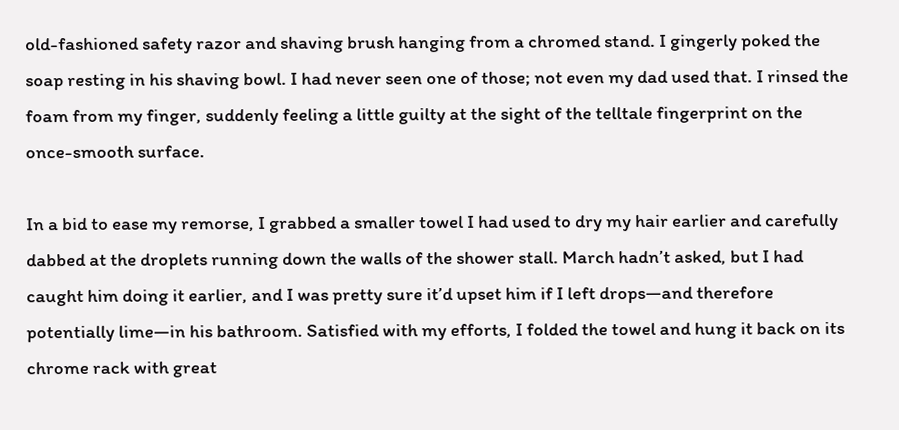old-fashioned safety razor and shaving brush hanging from a chromed stand. I gingerly poked the soap resting in his shaving bowl. I had never seen one of those; not even my dad used that. I rinsed the foam from my finger, suddenly feeling a little guilty at the sight of the telltale fingerprint on the once-smooth surface.

In a bid to ease my remorse, I grabbed a smaller towel I had used to dry my hair earlier and carefully dabbed at the droplets running down the walls of the shower stall. March hadn’t asked, but I had caught him doing it earlier, and I was pretty sure it’d upset him if I left drops—and therefore potentially lime—in his bathroom. Satisfied with my efforts, I folded the towel and hung it back on its chrome rack with great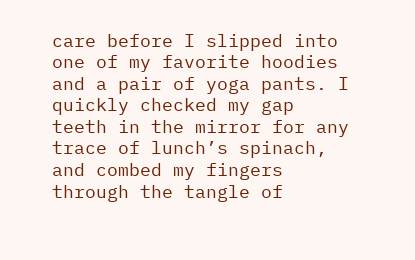care before I slipped into one of my favorite hoodies and a pair of yoga pants. I quickly checked my gap teeth in the mirror for any trace of lunch’s spinach, and combed my fingers through the tangle of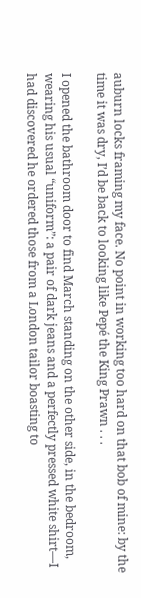auburn locks framing my face. No point in working too hard on that bob of mine: by the time it was dry, I’d be back to looking like Pepé the King Prawn . . .

I opened the bathroom door to find March standing on the other side, in the bedroom, wearing his usual “uniform”: a pair of dark jeans and a perfectly pressed white shirt—I had discovered he ordered those from a London tailor boasting to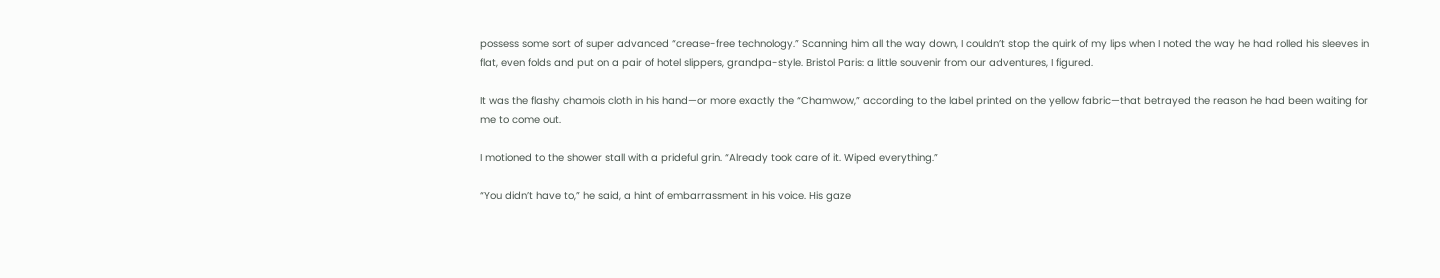possess some sort of super advanced “crease-free technology.” Scanning him all the way down, I couldn’t stop the quirk of my lips when I noted the way he had rolled his sleeves in flat, even folds and put on a pair of hotel slippers, grandpa-style. Bristol Paris: a little souvenir from our adventures, I figured.

It was the flashy chamois cloth in his hand—or more exactly the “Chamwow,” according to the label printed on the yellow fabric—that betrayed the reason he had been waiting for me to come out.

I motioned to the shower stall with a prideful grin. “Already took care of it. Wiped everything.”

“You didn’t have to,” he said, a hint of embarrassment in his voice. His gaze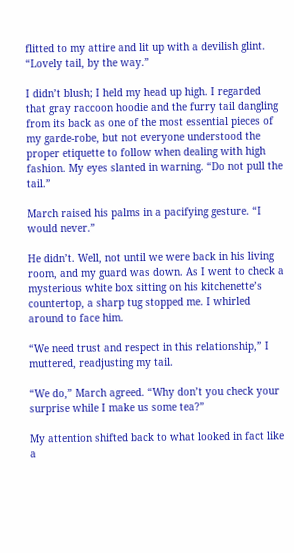flitted to my attire and lit up with a devilish glint. “Lovely tail, by the way.”

I didn’t blush; I held my head up high. I regarded that gray raccoon hoodie and the furry tail dangling from its back as one of the most essential pieces of my garde-robe, but not everyone understood the proper etiquette to follow when dealing with high fashion. My eyes slanted in warning. “Do not pull the tail.”

March raised his palms in a pacifying gesture. “I would never.”

He didn’t. Well, not until we were back in his living room, and my guard was down. As I went to check a mysterious white box sitting on his kitchenette’s countertop, a sharp tug stopped me. I whirled around to face him.

“We need trust and respect in this relationship,” I muttered, readjusting my tail.

“We do,” March agreed. “Why don’t you check your surprise while I make us some tea?”

My attention shifted back to what looked in fact like a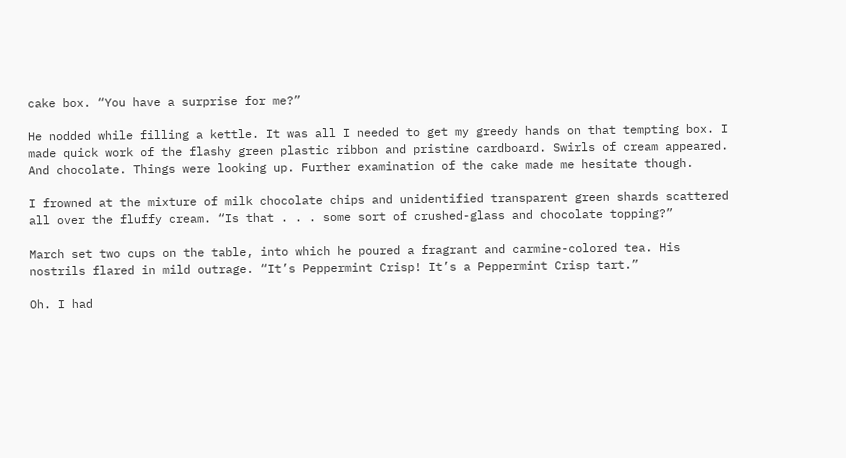cake box. “You have a surprise for me?”

He nodded while filling a kettle. It was all I needed to get my greedy hands on that tempting box. I made quick work of the flashy green plastic ribbon and pristine cardboard. Swirls of cream appeared. And chocolate. Things were looking up. Further examination of the cake made me hesitate though.

I frowned at the mixture of milk chocolate chips and unidentified transparent green shards scattered all over the fluffy cream. “Is that . . . some sort of crushed-glass and chocolate topping?”

March set two cups on the table, into which he poured a fragrant and carmine-colored tea. His nostrils flared in mild outrage. “It’s Peppermint Crisp! It’s a Peppermint Crisp tart.”

Oh. I had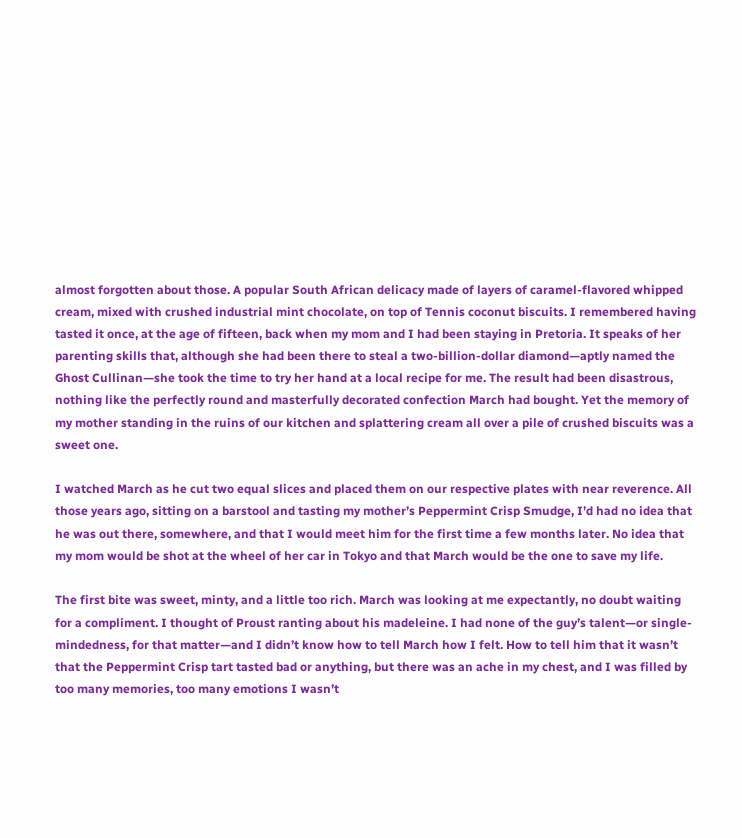almost forgotten about those. A popular South African delicacy made of layers of caramel-flavored whipped cream, mixed with crushed industrial mint chocolate, on top of Tennis coconut biscuits. I remembered having tasted it once, at the age of fifteen, back when my mom and I had been staying in Pretoria. It speaks of her parenting skills that, although she had been there to steal a two-billion-dollar diamond—aptly named the Ghost Cullinan—she took the time to try her hand at a local recipe for me. The result had been disastrous, nothing like the perfectly round and masterfully decorated confection March had bought. Yet the memory of my mother standing in the ruins of our kitchen and splattering cream all over a pile of crushed biscuits was a sweet one.

I watched March as he cut two equal slices and placed them on our respective plates with near reverence. All those years ago, sitting on a barstool and tasting my mother’s Peppermint Crisp Smudge, I’d had no idea that he was out there, somewhere, and that I would meet him for the first time a few months later. No idea that my mom would be shot at the wheel of her car in Tokyo and that March would be the one to save my life.

The first bite was sweet, minty, and a little too rich. March was looking at me expectantly, no doubt waiting for a compliment. I thought of Proust ranting about his madeleine. I had none of the guy’s talent—or single-mindedness, for that matter—and I didn’t know how to tell March how I felt. How to tell him that it wasn’t that the Peppermint Crisp tart tasted bad or anything, but there was an ache in my chest, and I was filled by too many memories, too many emotions I wasn’t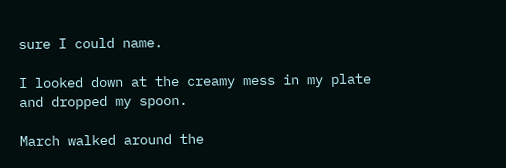sure I could name.

I looked down at the creamy mess in my plate and dropped my spoon.

March walked around the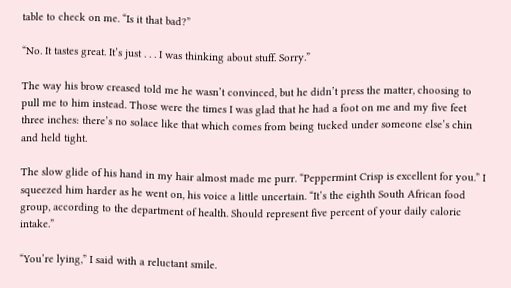table to check on me. “Is it that bad?”

“No. It tastes great. It’s just . . . I was thinking about stuff. Sorry.”

The way his brow creased told me he wasn’t convinced, but he didn’t press the matter, choosing to pull me to him instead. Those were the times I was glad that he had a foot on me and my five feet three inches: there’s no solace like that which comes from being tucked under someone else’s chin and held tight.

The slow glide of his hand in my hair almost made me purr. “Peppermint Crisp is excellent for you.” I squeezed him harder as he went on, his voice a little uncertain. “It’s the eighth South African food group, according to the department of health. Should represent five percent of your daily caloric intake.”

“You’re lying,” I said with a reluctant smile.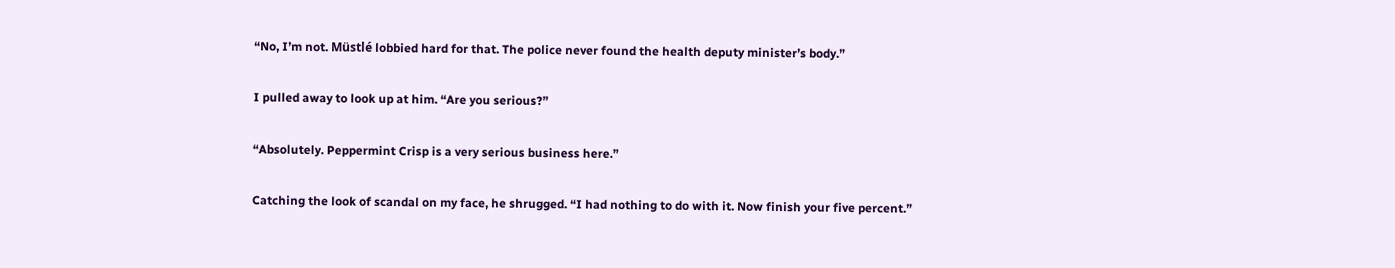“No, I’m not. Müstlé lobbied hard for that. The police never found the health deputy minister’s body.”

I pulled away to look up at him. “Are you serious?”

“Absolutely. Peppermint Crisp is a very serious business here.”

Catching the look of scandal on my face, he shrugged. “I had nothing to do with it. Now finish your five percent.”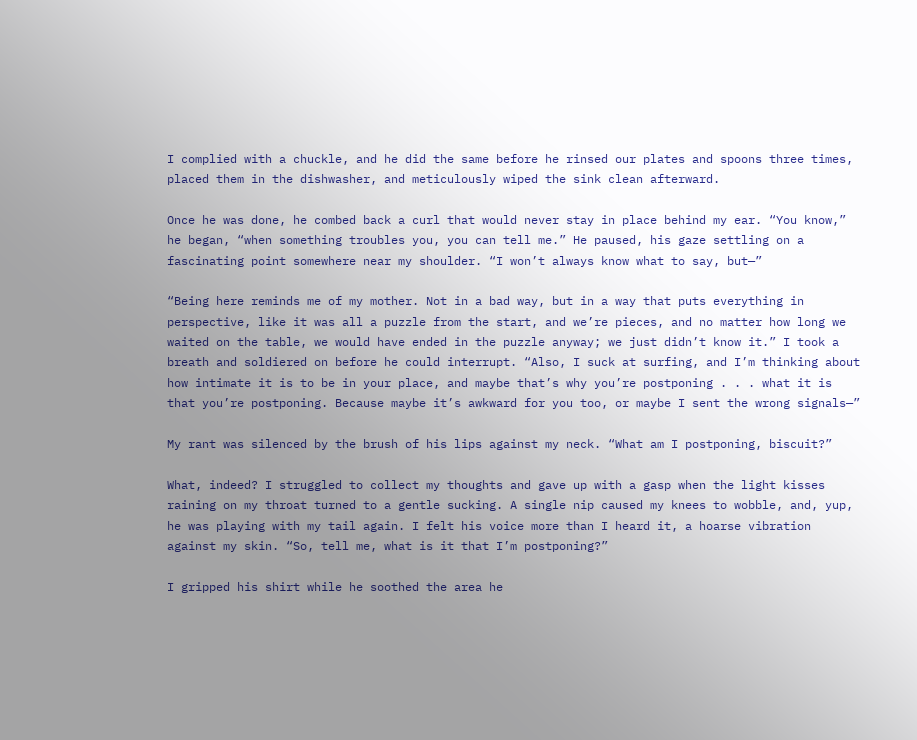I complied with a chuckle, and he did the same before he rinsed our plates and spoons three times, placed them in the dishwasher, and meticulously wiped the sink clean afterward.

Once he was done, he combed back a curl that would never stay in place behind my ear. “You know,” he began, “when something troubles you, you can tell me.” He paused, his gaze settling on a fascinating point somewhere near my shoulder. “I won’t always know what to say, but—”

“Being here reminds me of my mother. Not in a bad way, but in a way that puts everything in perspective, like it was all a puzzle from the start, and we’re pieces, and no matter how long we waited on the table, we would have ended in the puzzle anyway; we just didn’t know it.” I took a breath and soldiered on before he could interrupt. “Also, I suck at surfing, and I’m thinking about how intimate it is to be in your place, and maybe that’s why you’re postponing . . . what it is that you’re postponing. Because maybe it’s awkward for you too, or maybe I sent the wrong signals—”

My rant was silenced by the brush of his lips against my neck. “What am I postponing, biscuit?”

What, indeed? I struggled to collect my thoughts and gave up with a gasp when the light kisses raining on my throat turned to a gentle sucking. A single nip caused my knees to wobble, and, yup, he was playing with my tail again. I felt his voice more than I heard it, a hoarse vibration against my skin. “So, tell me, what is it that I’m postponing?”

I gripped his shirt while he soothed the area he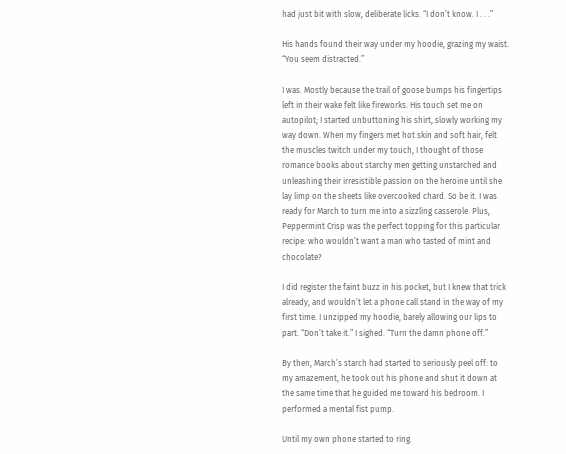had just bit with slow, deliberate licks. “I don’t know. I . . .”

His hands found their way under my hoodie, grazing my waist. “You seem distracted.”

I was. Mostly because the trail of goose bumps his fingertips left in their wake felt like fireworks. His touch set me on autopilot; I started unbuttoning his shirt, slowly working my way down. When my fingers met hot skin and soft hair, felt the muscles twitch under my touch, I thought of those romance books about starchy men getting unstarched and unleashing their irresistible passion on the heroine until she lay limp on the sheets like overcooked chard. So be it. I was ready for March to turn me into a sizzling casserole. Plus, Peppermint Crisp was the perfect topping for this particular recipe: who wouldn’t want a man who tasted of mint and chocolate?

I did register the faint buzz in his pocket, but I knew that trick already, and wouldn’t let a phone call stand in the way of my first time. I unzipped my hoodie, barely allowing our lips to part. “Don’t take it.” I sighed. “Turn the damn phone off.”

By then, March’s starch had started to seriously peel off: to my amazement, he took out his phone and shut it down at the same time that he guided me toward his bedroom. I performed a mental fist pump.

Until my own phone started to ring.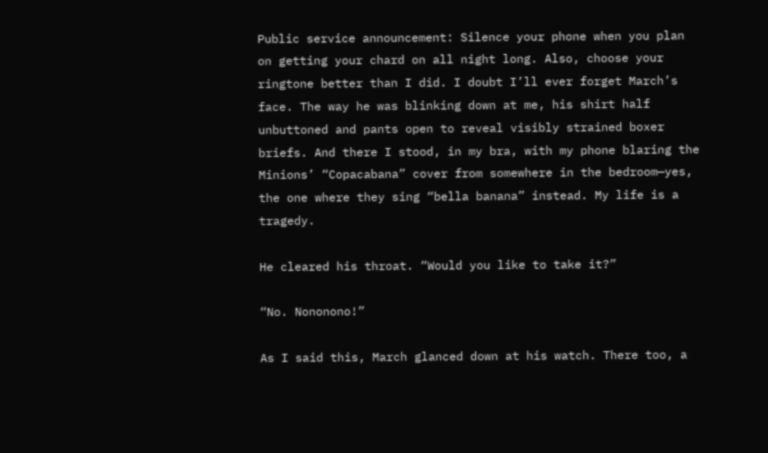Public service announcement: Silence your phone when you plan on getting your chard on all night long. Also, choose your ringtone better than I did. I doubt I’ll ever forget March’s face. The way he was blinking down at me, his shirt half unbuttoned and pants open to reveal visibly strained boxer briefs. And there I stood, in my bra, with my phone blaring the Minions’ “Copacabana” cover from somewhere in the bedroom—yes, the one where they sing “bella banana” instead. My life is a tragedy.

He cleared his throat. “Would you like to take it?”

“No. Nononono!”

As I said this, March glanced down at his watch. There too, a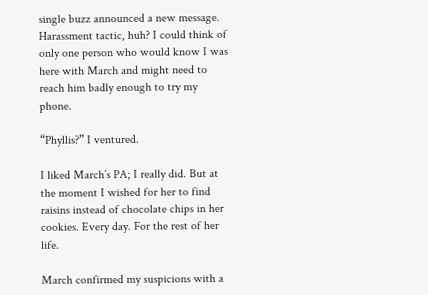single buzz announced a new message. Harassment tactic, huh? I could think of only one person who would know I was here with March and might need to reach him badly enough to try my phone.

“Phyllis?” I ventured.

I liked March’s PA; I really did. But at the moment I wished for her to find raisins instead of chocolate chips in her cookies. Every day. For the rest of her life.

March confirmed my suspicions with a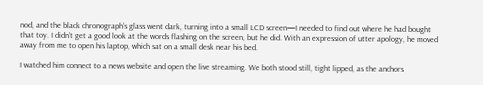nod, and the black chronograph’s glass went dark, turning into a small LCD screen—I needed to find out where he had bought that toy. I didn’t get a good look at the words flashing on the screen, but he did. With an expression of utter apology, he moved away from me to open his laptop, which sat on a small desk near his bed.

I watched him connect to a news website and open the live streaming. We both stood still, tight lipped, as the anchors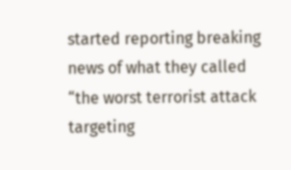started reporting breaking news of what they called “the worst terrorist attack targeting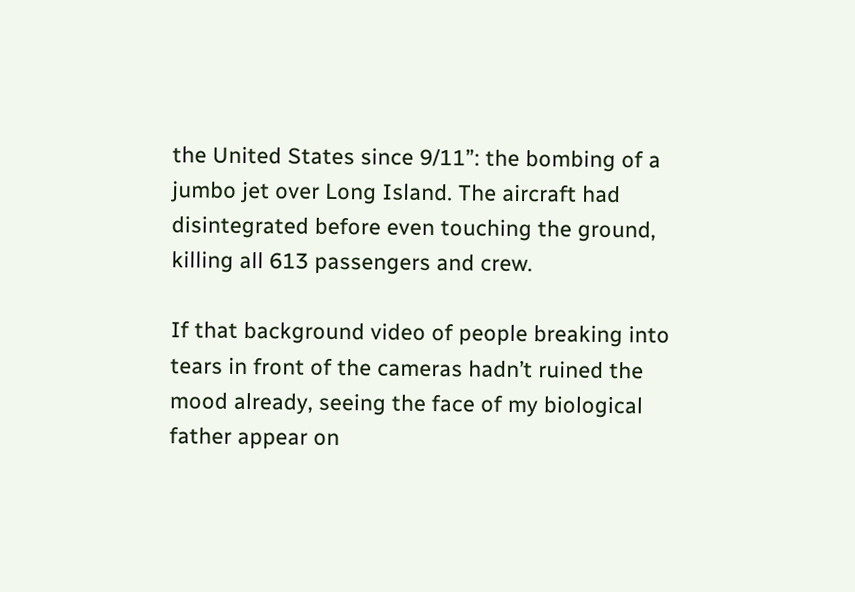the United States since 9/11”: the bombing of a jumbo jet over Long Island. The aircraft had disintegrated before even touching the ground, killing all 613 passengers and crew.

If that background video of people breaking into tears in front of the cameras hadn’t ruined the mood already, seeing the face of my biological father appear on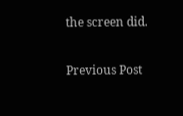the screen did.

Previous Post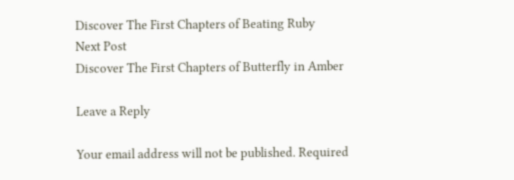Discover The First Chapters of Beating Ruby
Next Post
Discover The First Chapters of Butterfly in Amber

Leave a Reply

Your email address will not be published. Required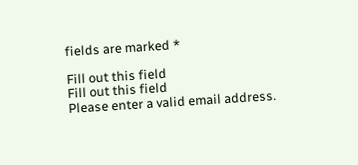fields are marked *

Fill out this field
Fill out this field
Please enter a valid email address.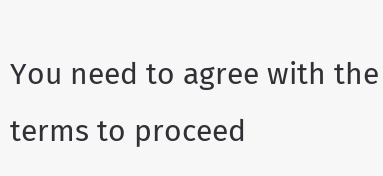You need to agree with the terms to proceed